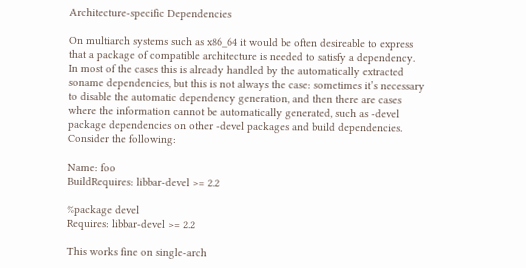Architecture-specific Dependencies

On multiarch systems such as x86_64 it would be often desireable to express that a package of compatible architecture is needed to satisfy a dependency. In most of the cases this is already handled by the automatically extracted soname dependencies, but this is not always the case: sometimes it’s necessary to disable the automatic dependency generation, and then there are cases where the information cannot be automatically generated, such as -devel package dependencies on other -devel packages and build dependencies. Consider the following:

Name: foo
BuildRequires: libbar-devel >= 2.2

%package devel
Requires: libbar-devel >= 2.2

This works fine on single-arch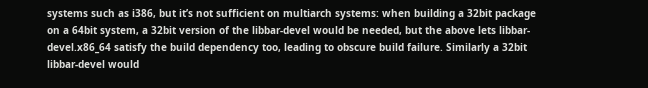systems such as i386, but it’s not sufficient on multiarch systems: when building a 32bit package on a 64bit system, a 32bit version of the libbar-devel would be needed, but the above lets libbar-devel.x86_64 satisfy the build dependency too, leading to obscure build failure. Similarly a 32bit libbar-devel would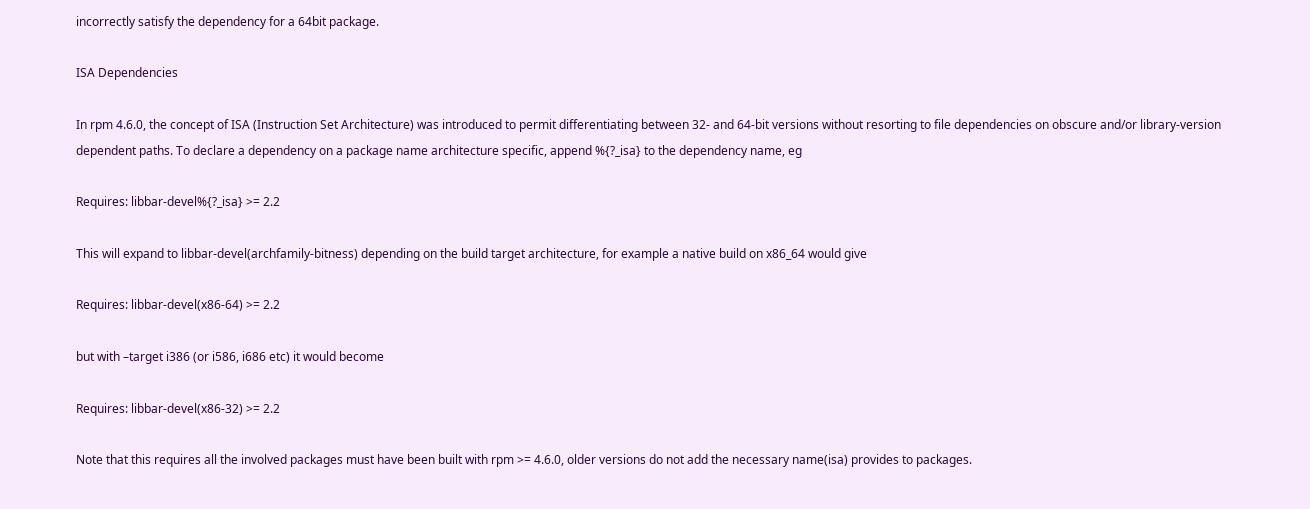incorrectly satisfy the dependency for a 64bit package.

ISA Dependencies

In rpm 4.6.0, the concept of ISA (Instruction Set Architecture) was introduced to permit differentiating between 32- and 64-bit versions without resorting to file dependencies on obscure and/or library-version dependent paths. To declare a dependency on a package name architecture specific, append %{?_isa} to the dependency name, eg

Requires: libbar-devel%{?_isa} >= 2.2

This will expand to libbar-devel(archfamily-bitness) depending on the build target architecture, for example a native build on x86_64 would give

Requires: libbar-devel(x86-64) >= 2.2

but with –target i386 (or i586, i686 etc) it would become

Requires: libbar-devel(x86-32) >= 2.2

Note that this requires all the involved packages must have been built with rpm >= 4.6.0, older versions do not add the necessary name(isa) provides to packages.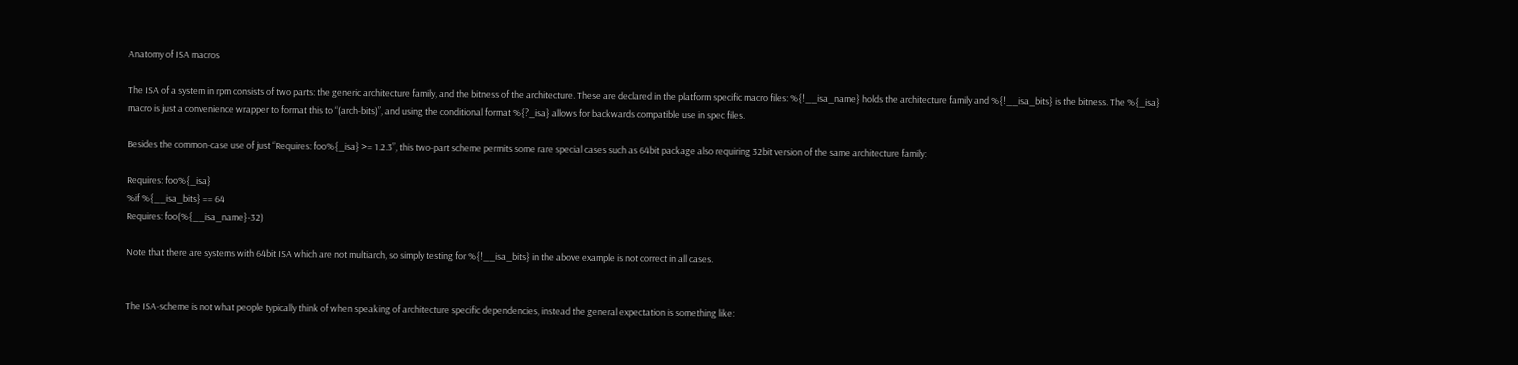Anatomy of ISA macros

The ISA of a system in rpm consists of two parts: the generic architecture family, and the bitness of the architecture. These are declared in the platform specific macro files: %{!__isa_name} holds the architecture family and %{!__isa_bits} is the bitness. The %{_isa} macro is just a convenience wrapper to format this to “(arch-bits)”, and using the conditional format %{?_isa} allows for backwards compatible use in spec files.

Besides the common-case use of just “Requires: foo%{_isa} >= 1.2.3”, this two-part scheme permits some rare special cases such as 64bit package also requiring 32bit version of the same architecture family:

Requires: foo%{_isa}
%if %{__isa_bits} == 64
Requires: foo(%{__isa_name}-32)

Note that there are systems with 64bit ISA which are not multiarch, so simply testing for %{!__isa_bits} in the above example is not correct in all cases.


The ISA-scheme is not what people typically think of when speaking of architecture specific dependencies, instead the general expectation is something like: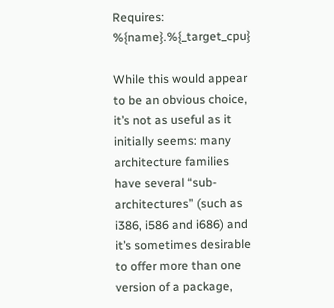Requires: %{name}.%{_target_cpu}

While this would appear to be an obvious choice, it’s not as useful as it initially seems: many architecture families have several “sub-architectures” (such as i386, i586 and i686) and it’s sometimes desirable to offer more than one version of a package,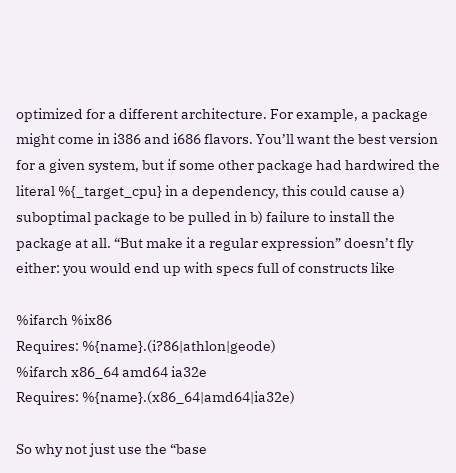optimized for a different architecture. For example, a package might come in i386 and i686 flavors. You’ll want the best version for a given system, but if some other package had hardwired the literal %{_target_cpu} in a dependency, this could cause a) suboptimal package to be pulled in b) failure to install the package at all. “But make it a regular expression” doesn’t fly either: you would end up with specs full of constructs like

%ifarch %ix86
Requires: %{name}.(i?86|athlon|geode)
%ifarch x86_64 amd64 ia32e
Requires: %{name}.(x86_64|amd64|ia32e)

So why not just use the “base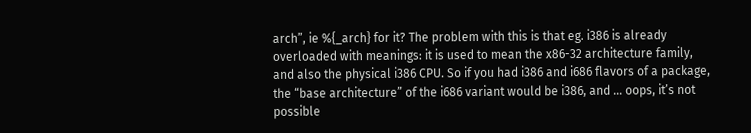arch”, ie %{_arch} for it? The problem with this is that eg. i386 is already overloaded with meanings: it is used to mean the x86-32 architecture family, and also the physical i386 CPU. So if you had i386 and i686 flavors of a package, the “base architecture” of the i686 variant would be i386, and … oops, it’s not possible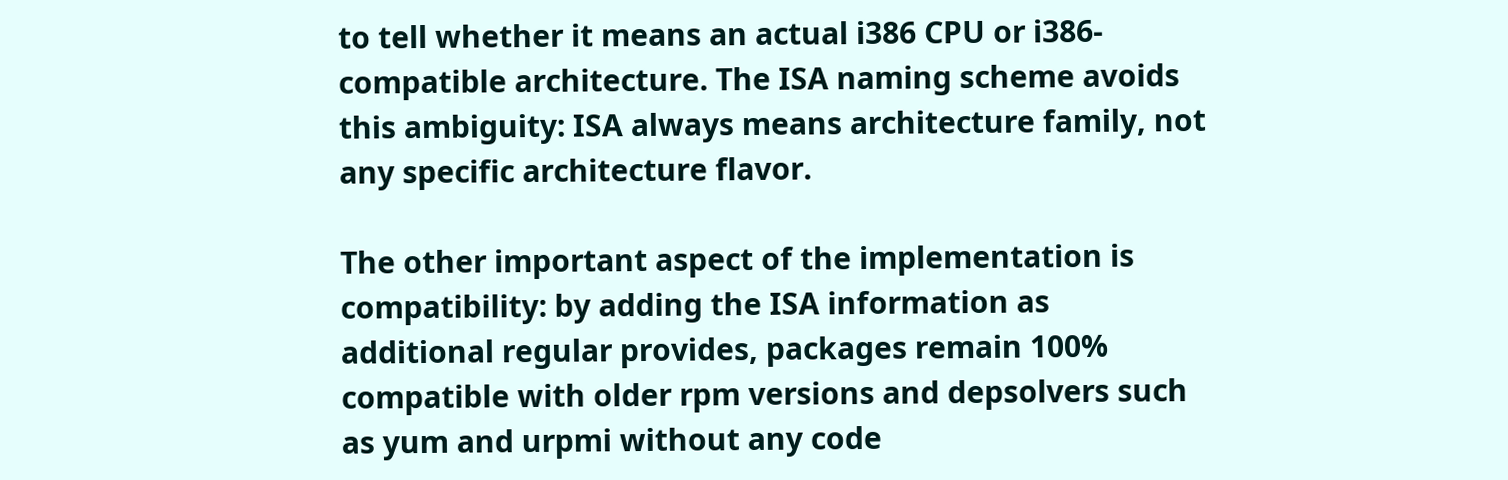to tell whether it means an actual i386 CPU or i386-compatible architecture. The ISA naming scheme avoids this ambiguity: ISA always means architecture family, not any specific architecture flavor.

The other important aspect of the implementation is compatibility: by adding the ISA information as additional regular provides, packages remain 100% compatible with older rpm versions and depsolvers such as yum and urpmi without any code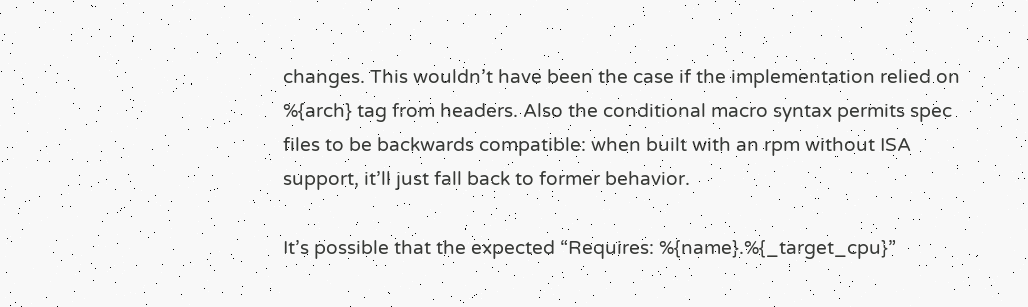changes. This wouldn’t have been the case if the implementation relied on %{arch} tag from headers. Also the conditional macro syntax permits spec files to be backwards compatible: when built with an rpm without ISA support, it’ll just fall back to former behavior.

It’s possible that the expected “Requires: %{name}.%{_target_cpu}”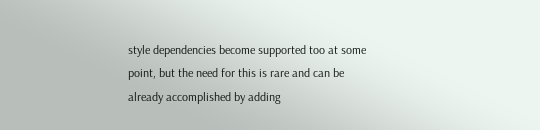style dependencies become supported too at some point, but the need for this is rare and can be already accomplished by adding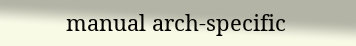manual arch-specific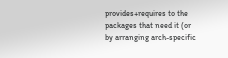provides+requires to the packages that need it (or by arranging arch-specific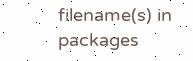filename(s) in packages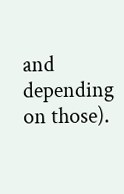and depending on those).